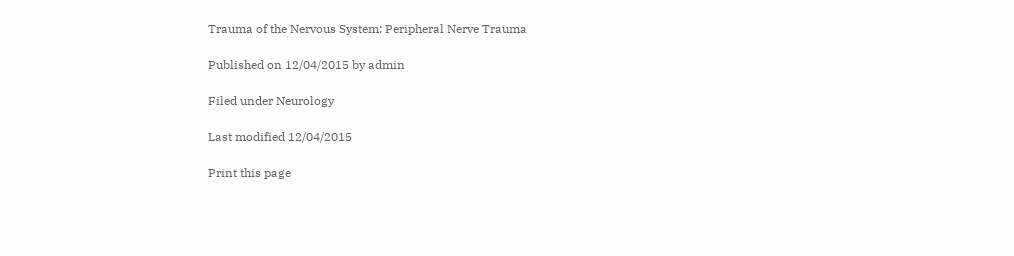Trauma of the Nervous System: Peripheral Nerve Trauma

Published on 12/04/2015 by admin

Filed under Neurology

Last modified 12/04/2015

Print this page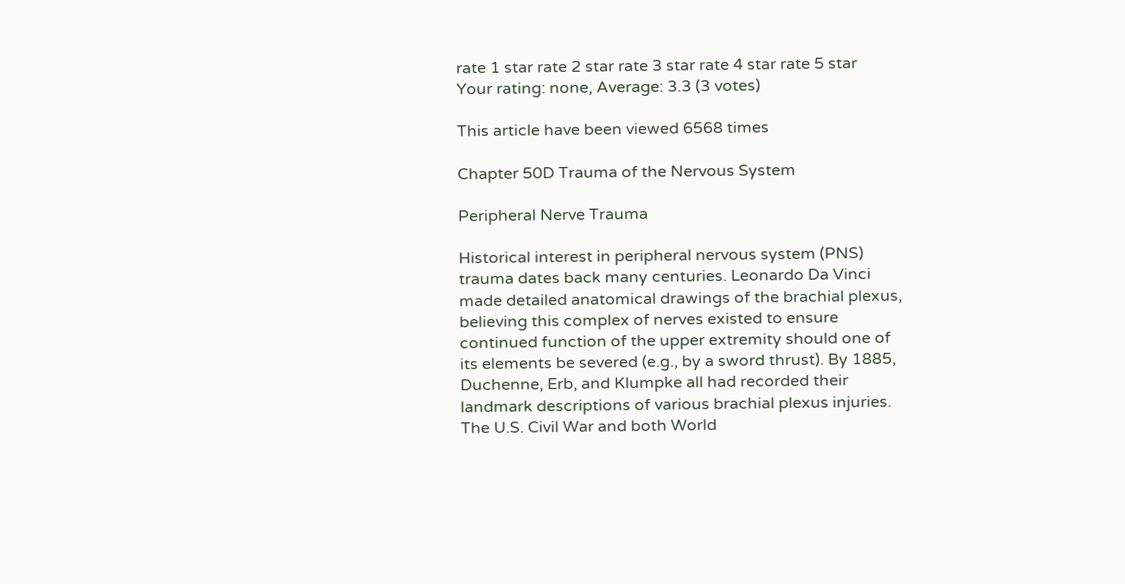rate 1 star rate 2 star rate 3 star rate 4 star rate 5 star
Your rating: none, Average: 3.3 (3 votes)

This article have been viewed 6568 times

Chapter 50D Trauma of the Nervous System

Peripheral Nerve Trauma

Historical interest in peripheral nervous system (PNS) trauma dates back many centuries. Leonardo Da Vinci made detailed anatomical drawings of the brachial plexus, believing this complex of nerves existed to ensure continued function of the upper extremity should one of its elements be severed (e.g., by a sword thrust). By 1885, Duchenne, Erb, and Klumpke all had recorded their landmark descriptions of various brachial plexus injuries. The U.S. Civil War and both World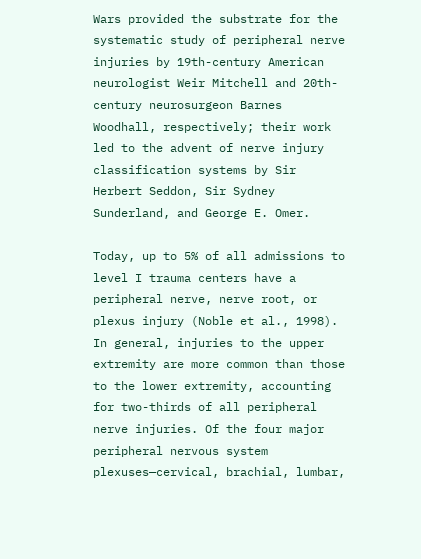Wars provided the substrate for the systematic study of peripheral nerve injuries by 19th-century American neurologist Weir Mitchell and 20th-century neurosurgeon Barnes Woodhall, respectively; their work led to the advent of nerve injury classification systems by Sir Herbert Seddon, Sir Sydney Sunderland, and George E. Omer.

Today, up to 5% of all admissions to level I trauma centers have a peripheral nerve, nerve root, or plexus injury (Noble et al., 1998). In general, injuries to the upper extremity are more common than those to the lower extremity, accounting for two-thirds of all peripheral nerve injuries. Of the four major peripheral nervous system plexuses—cervical, brachial, lumbar,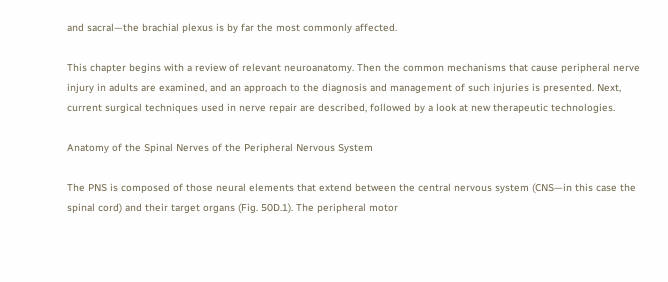and sacral—the brachial plexus is by far the most commonly affected.

This chapter begins with a review of relevant neuroanatomy. Then the common mechanisms that cause peripheral nerve injury in adults are examined, and an approach to the diagnosis and management of such injuries is presented. Next, current surgical techniques used in nerve repair are described, followed by a look at new therapeutic technologies.

Anatomy of the Spinal Nerves of the Peripheral Nervous System

The PNS is composed of those neural elements that extend between the central nervous system (CNS—in this case the spinal cord) and their target organs (Fig. 50D.1). The peripheral motor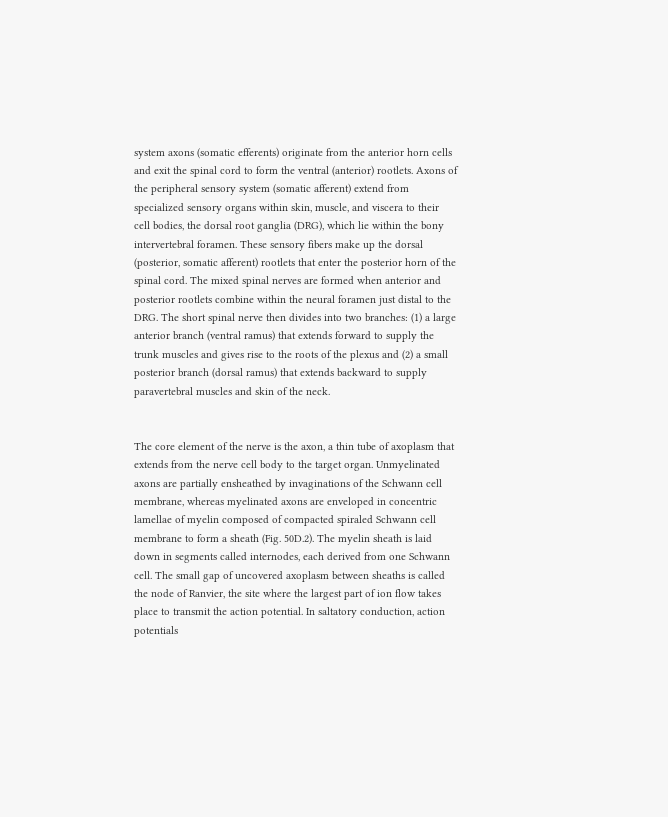system axons (somatic efferents) originate from the anterior horn cells and exit the spinal cord to form the ventral (anterior) rootlets. Axons of the peripheral sensory system (somatic afferent) extend from specialized sensory organs within skin, muscle, and viscera to their cell bodies, the dorsal root ganglia (DRG), which lie within the bony intervertebral foramen. These sensory fibers make up the dorsal (posterior, somatic afferent) rootlets that enter the posterior horn of the spinal cord. The mixed spinal nerves are formed when anterior and posterior rootlets combine within the neural foramen just distal to the DRG. The short spinal nerve then divides into two branches: (1) a large anterior branch (ventral ramus) that extends forward to supply the trunk muscles and gives rise to the roots of the plexus and (2) a small posterior branch (dorsal ramus) that extends backward to supply paravertebral muscles and skin of the neck.


The core element of the nerve is the axon, a thin tube of axoplasm that extends from the nerve cell body to the target organ. Unmyelinated axons are partially ensheathed by invaginations of the Schwann cell membrane, whereas myelinated axons are enveloped in concentric lamellae of myelin composed of compacted spiraled Schwann cell membrane to form a sheath (Fig. 50D.2). The myelin sheath is laid down in segments called internodes, each derived from one Schwann cell. The small gap of uncovered axoplasm between sheaths is called the node of Ranvier, the site where the largest part of ion flow takes place to transmit the action potential. In saltatory conduction, action potentials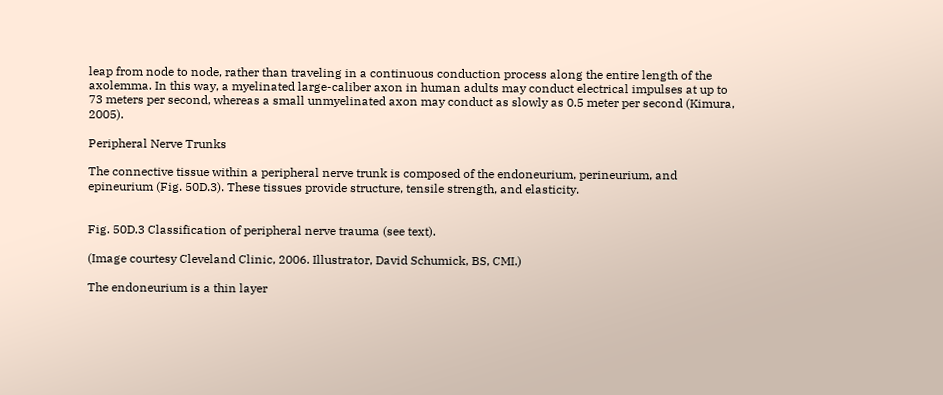leap from node to node, rather than traveling in a continuous conduction process along the entire length of the axolemma. In this way, a myelinated large-caliber axon in human adults may conduct electrical impulses at up to 73 meters per second, whereas a small unmyelinated axon may conduct as slowly as 0.5 meter per second (Kimura, 2005).

Peripheral Nerve Trunks

The connective tissue within a peripheral nerve trunk is composed of the endoneurium, perineurium, and epineurium (Fig. 50D.3). These tissues provide structure, tensile strength, and elasticity.


Fig. 50D.3 Classification of peripheral nerve trauma (see text).

(Image courtesy Cleveland Clinic, 2006. Illustrator, David Schumick, BS, CMI.)

The endoneurium is a thin layer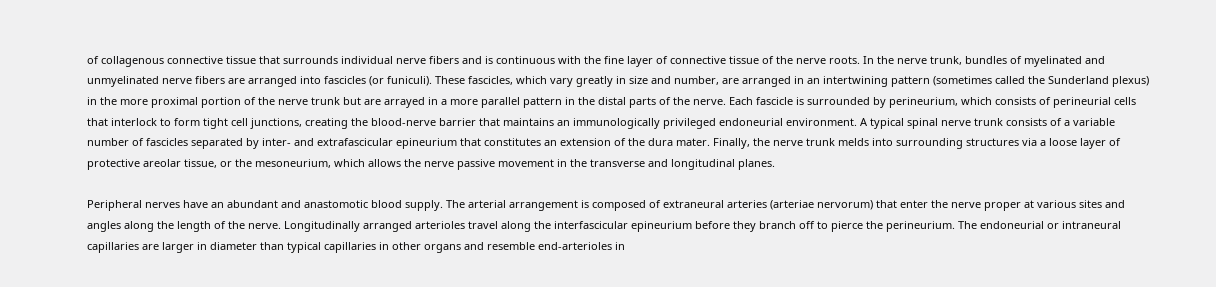of collagenous connective tissue that surrounds individual nerve fibers and is continuous with the fine layer of connective tissue of the nerve roots. In the nerve trunk, bundles of myelinated and unmyelinated nerve fibers are arranged into fascicles (or funiculi). These fascicles, which vary greatly in size and number, are arranged in an intertwining pattern (sometimes called the Sunderland plexus) in the more proximal portion of the nerve trunk but are arrayed in a more parallel pattern in the distal parts of the nerve. Each fascicle is surrounded by perineurium, which consists of perineurial cells that interlock to form tight cell junctions, creating the blood-nerve barrier that maintains an immunologically privileged endoneurial environment. A typical spinal nerve trunk consists of a variable number of fascicles separated by inter- and extrafascicular epineurium that constitutes an extension of the dura mater. Finally, the nerve trunk melds into surrounding structures via a loose layer of protective areolar tissue, or the mesoneurium, which allows the nerve passive movement in the transverse and longitudinal planes.

Peripheral nerves have an abundant and anastomotic blood supply. The arterial arrangement is composed of extraneural arteries (arteriae nervorum) that enter the nerve proper at various sites and angles along the length of the nerve. Longitudinally arranged arterioles travel along the interfascicular epineurium before they branch off to pierce the perineurium. The endoneurial or intraneural capillaries are larger in diameter than typical capillaries in other organs and resemble end-arterioles in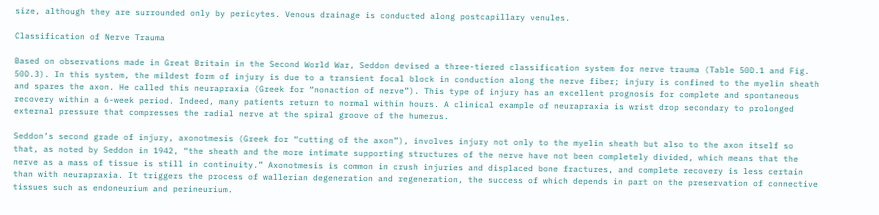size, although they are surrounded only by pericytes. Venous drainage is conducted along postcapillary venules.

Classification of Nerve Trauma

Based on observations made in Great Britain in the Second World War, Seddon devised a three-tiered classification system for nerve trauma (Table 50D.1 and Fig. 50D.3). In this system, the mildest form of injury is due to a transient focal block in conduction along the nerve fiber; injury is confined to the myelin sheath and spares the axon. He called this neurapraxia (Greek for “nonaction of nerve”). This type of injury has an excellent prognosis for complete and spontaneous recovery within a 6-week period. Indeed, many patients return to normal within hours. A clinical example of neurapraxia is wrist drop secondary to prolonged external pressure that compresses the radial nerve at the spiral groove of the humerus.

Seddon’s second grade of injury, axonotmesis (Greek for “cutting of the axon”), involves injury not only to the myelin sheath but also to the axon itself so that, as noted by Seddon in 1942, “the sheath and the more intimate supporting structures of the nerve have not been completely divided, which means that the nerve as a mass of tissue is still in continuity.” Axonotmesis is common in crush injuries and displaced bone fractures, and complete recovery is less certain than with neurapraxia. It triggers the process of wallerian degeneration and regeneration, the success of which depends in part on the preservation of connective tissues such as endoneurium and perineurium.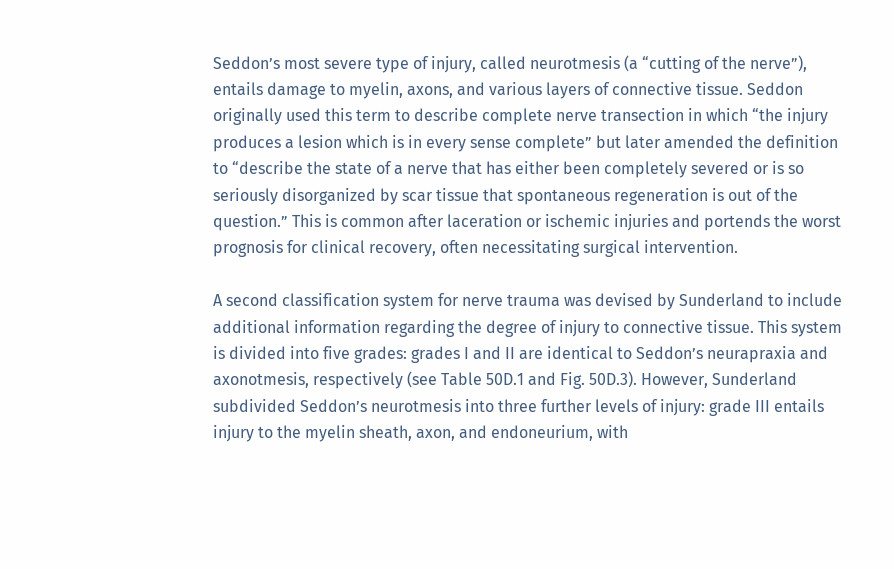Seddon’s most severe type of injury, called neurotmesis (a “cutting of the nerve”), entails damage to myelin, axons, and various layers of connective tissue. Seddon originally used this term to describe complete nerve transection in which “the injury produces a lesion which is in every sense complete” but later amended the definition to “describe the state of a nerve that has either been completely severed or is so seriously disorganized by scar tissue that spontaneous regeneration is out of the question.” This is common after laceration or ischemic injuries and portends the worst prognosis for clinical recovery, often necessitating surgical intervention.

A second classification system for nerve trauma was devised by Sunderland to include additional information regarding the degree of injury to connective tissue. This system is divided into five grades: grades I and II are identical to Seddon’s neurapraxia and axonotmesis, respectively (see Table 50D.1 and Fig. 50D.3). However, Sunderland subdivided Seddon’s neurotmesis into three further levels of injury: grade III entails injury to the myelin sheath, axon, and endoneurium, with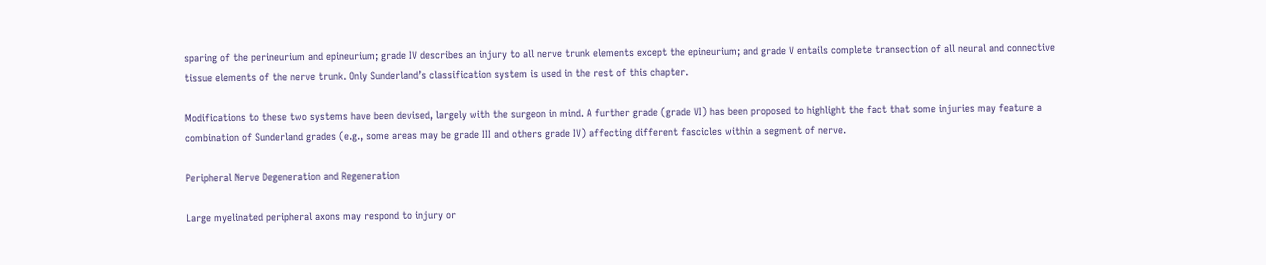sparing of the perineurium and epineurium; grade IV describes an injury to all nerve trunk elements except the epineurium; and grade V entails complete transection of all neural and connective tissue elements of the nerve trunk. Only Sunderland’s classification system is used in the rest of this chapter.

Modifications to these two systems have been devised, largely with the surgeon in mind. A further grade (grade VI) has been proposed to highlight the fact that some injuries may feature a combination of Sunderland grades (e.g., some areas may be grade III and others grade IV) affecting different fascicles within a segment of nerve.

Peripheral Nerve Degeneration and Regeneration

Large myelinated peripheral axons may respond to injury or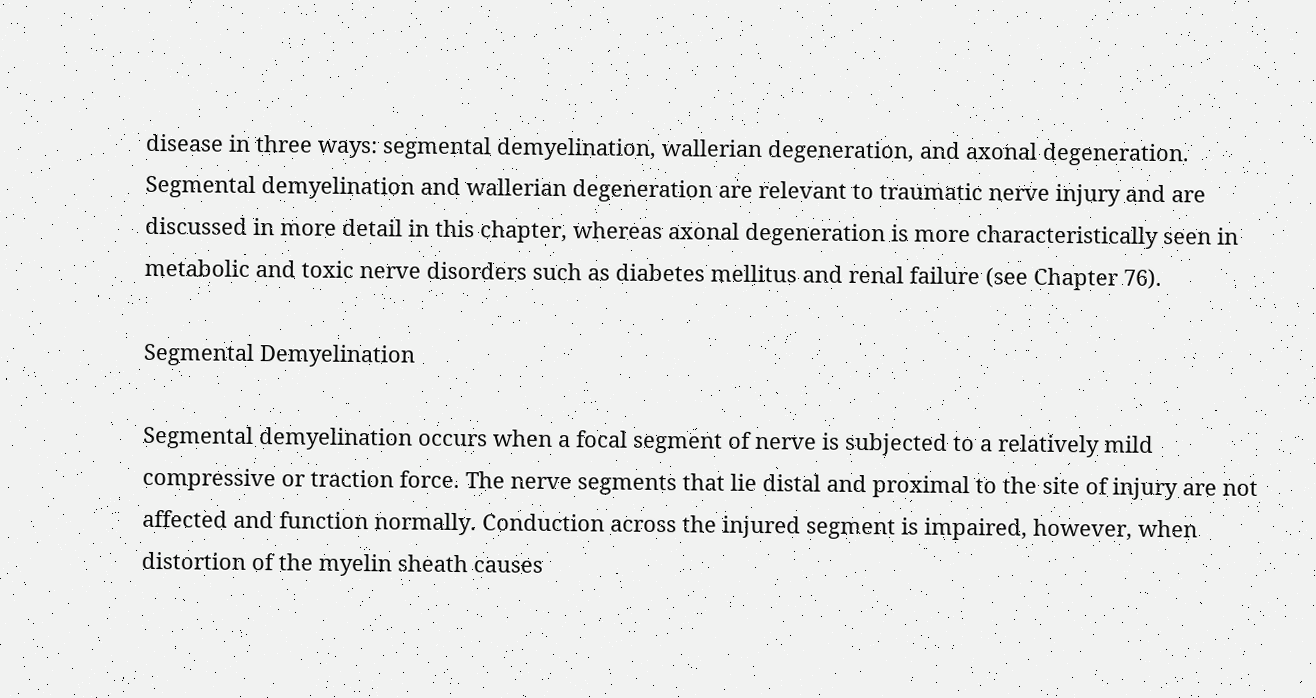disease in three ways: segmental demyelination, wallerian degeneration, and axonal degeneration. Segmental demyelination and wallerian degeneration are relevant to traumatic nerve injury and are discussed in more detail in this chapter, whereas axonal degeneration is more characteristically seen in metabolic and toxic nerve disorders such as diabetes mellitus and renal failure (see Chapter 76).

Segmental Demyelination

Segmental demyelination occurs when a focal segment of nerve is subjected to a relatively mild compressive or traction force. The nerve segments that lie distal and proximal to the site of injury are not affected and function normally. Conduction across the injured segment is impaired, however, when distortion of the myelin sheath causes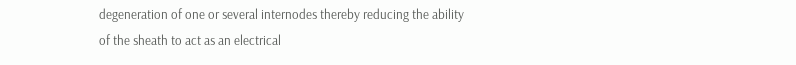degeneration of one or several internodes thereby reducing the ability of the sheath to act as an electrical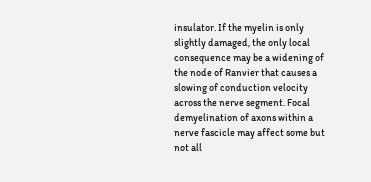insulator. If the myelin is only slightly damaged, the only local consequence may be a widening of the node of Ranvier that causes a slowing of conduction velocity across the nerve segment. Focal demyelination of axons within a nerve fascicle may affect some but not all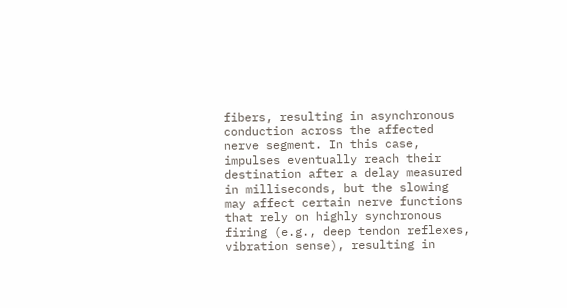fibers, resulting in asynchronous conduction across the affected nerve segment. In this case, impulses eventually reach their destination after a delay measured in milliseconds, but the slowing may affect certain nerve functions that rely on highly synchronous firing (e.g., deep tendon reflexes, vibration sense), resulting in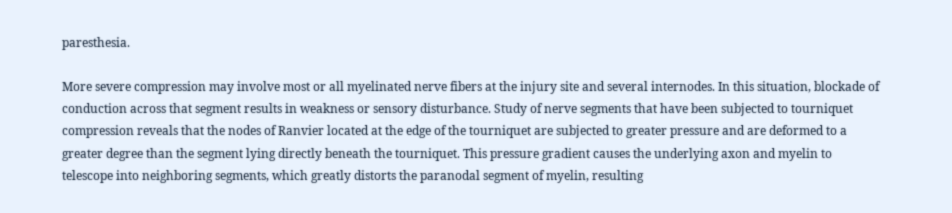paresthesia.

More severe compression may involve most or all myelinated nerve fibers at the injury site and several internodes. In this situation, blockade of conduction across that segment results in weakness or sensory disturbance. Study of nerve segments that have been subjected to tourniquet compression reveals that the nodes of Ranvier located at the edge of the tourniquet are subjected to greater pressure and are deformed to a greater degree than the segment lying directly beneath the tourniquet. This pressure gradient causes the underlying axon and myelin to telescope into neighboring segments, which greatly distorts the paranodal segment of myelin, resulting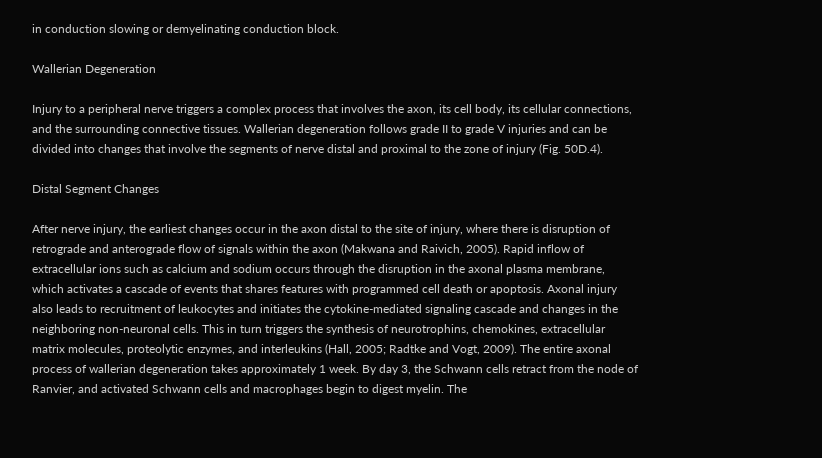in conduction slowing or demyelinating conduction block.

Wallerian Degeneration

Injury to a peripheral nerve triggers a complex process that involves the axon, its cell body, its cellular connections, and the surrounding connective tissues. Wallerian degeneration follows grade II to grade V injuries and can be divided into changes that involve the segments of nerve distal and proximal to the zone of injury (Fig. 50D.4).

Distal Segment Changes

After nerve injury, the earliest changes occur in the axon distal to the site of injury, where there is disruption of retrograde and anterograde flow of signals within the axon (Makwana and Raivich, 2005). Rapid inflow of extracellular ions such as calcium and sodium occurs through the disruption in the axonal plasma membrane, which activates a cascade of events that shares features with programmed cell death or apoptosis. Axonal injury also leads to recruitment of leukocytes and initiates the cytokine-mediated signaling cascade and changes in the neighboring non-neuronal cells. This in turn triggers the synthesis of neurotrophins, chemokines, extracellular matrix molecules, proteolytic enzymes, and interleukins (Hall, 2005; Radtke and Vogt, 2009). The entire axonal process of wallerian degeneration takes approximately 1 week. By day 3, the Schwann cells retract from the node of Ranvier, and activated Schwann cells and macrophages begin to digest myelin. The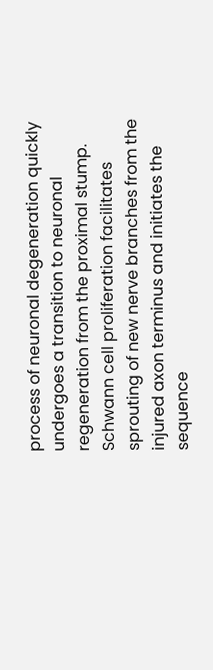process of neuronal degeneration quickly undergoes a transition to neuronal regeneration from the proximal stump. Schwann cell proliferation facilitates sprouting of new nerve branches from the injured axon terminus and initiates the sequence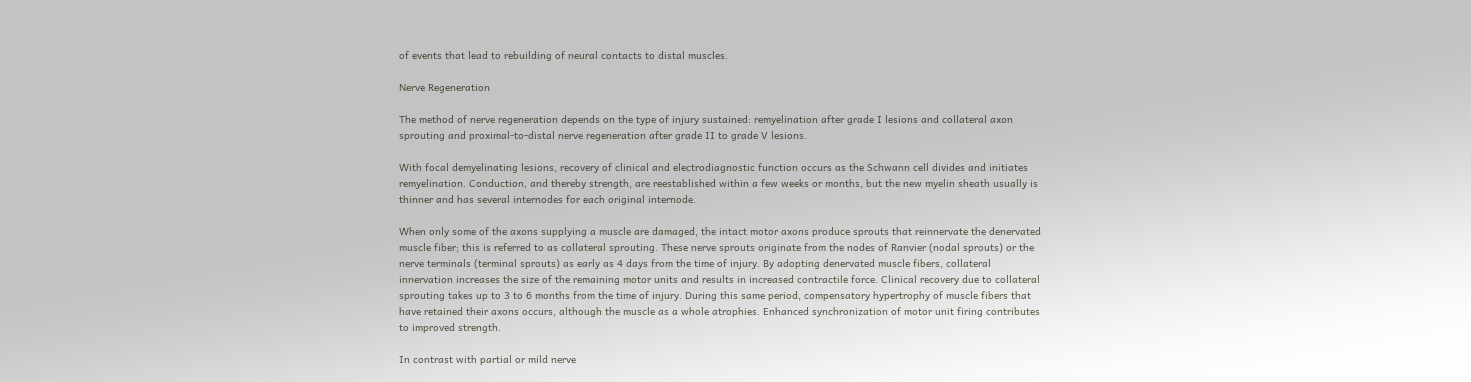of events that lead to rebuilding of neural contacts to distal muscles.

Nerve Regeneration

The method of nerve regeneration depends on the type of injury sustained: remyelination after grade I lesions and collateral axon sprouting and proximal-to-distal nerve regeneration after grade II to grade V lesions.

With focal demyelinating lesions, recovery of clinical and electrodiagnostic function occurs as the Schwann cell divides and initiates remyelination. Conduction, and thereby strength, are reestablished within a few weeks or months, but the new myelin sheath usually is thinner and has several internodes for each original internode.

When only some of the axons supplying a muscle are damaged, the intact motor axons produce sprouts that reinnervate the denervated muscle fiber; this is referred to as collateral sprouting. These nerve sprouts originate from the nodes of Ranvier (nodal sprouts) or the nerve terminals (terminal sprouts) as early as 4 days from the time of injury. By adopting denervated muscle fibers, collateral innervation increases the size of the remaining motor units and results in increased contractile force. Clinical recovery due to collateral sprouting takes up to 3 to 6 months from the time of injury. During this same period, compensatory hypertrophy of muscle fibers that have retained their axons occurs, although the muscle as a whole atrophies. Enhanced synchronization of motor unit firing contributes to improved strength.

In contrast with partial or mild nerve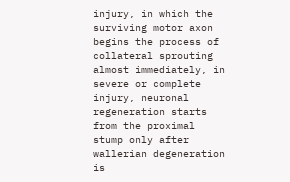injury, in which the surviving motor axon begins the process of collateral sprouting almost immediately, in severe or complete injury, neuronal regeneration starts from the proximal stump only after wallerian degeneration is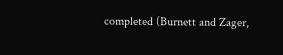completed (Burnett and Zager,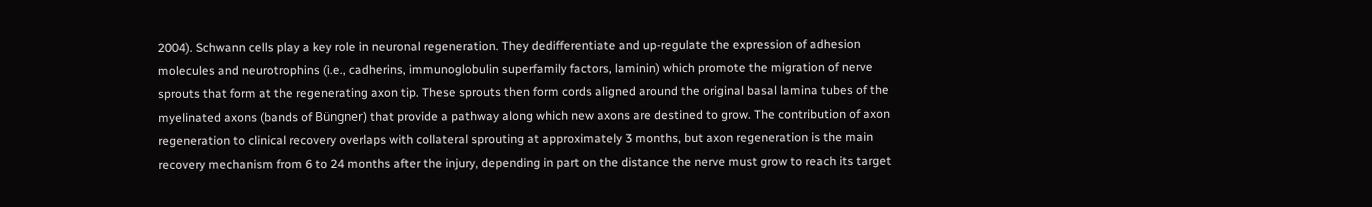2004). Schwann cells play a key role in neuronal regeneration. They dedifferentiate and up-regulate the expression of adhesion molecules and neurotrophins (i.e., cadherins, immunoglobulin superfamily factors, laminin) which promote the migration of nerve sprouts that form at the regenerating axon tip. These sprouts then form cords aligned around the original basal lamina tubes of the myelinated axons (bands of Büngner) that provide a pathway along which new axons are destined to grow. The contribution of axon regeneration to clinical recovery overlaps with collateral sprouting at approximately 3 months, but axon regeneration is the main recovery mechanism from 6 to 24 months after the injury, depending in part on the distance the nerve must grow to reach its target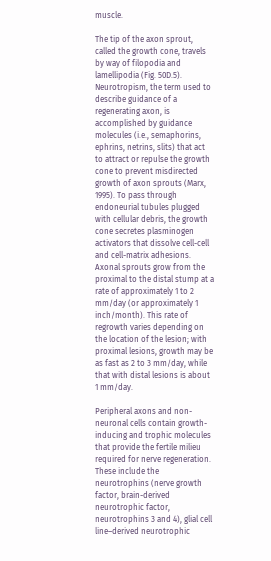muscle.

The tip of the axon sprout, called the growth cone, travels by way of filopodia and lamellipodia (Fig. 50D.5). Neurotropism, the term used to describe guidance of a regenerating axon, is accomplished by guidance molecules (i.e., semaphorins, ephrins, netrins, slits) that act to attract or repulse the growth cone to prevent misdirected growth of axon sprouts (Marx, 1995). To pass through endoneurial tubules plugged with cellular debris, the growth cone secretes plasminogen activators that dissolve cell-cell and cell-matrix adhesions. Axonal sprouts grow from the proximal to the distal stump at a rate of approximately 1 to 2 mm/day (or approximately 1 inch/month). This rate of regrowth varies depending on the location of the lesion; with proximal lesions, growth may be as fast as 2 to 3 mm/day, while that with distal lesions is about 1 mm/day.

Peripheral axons and non-neuronal cells contain growth-inducing and trophic molecules that provide the fertile milieu required for nerve regeneration. These include the neurotrophins (nerve growth factor, brain-derived neurotrophic factor, neurotrophins 3 and 4), glial cell line–derived neurotrophic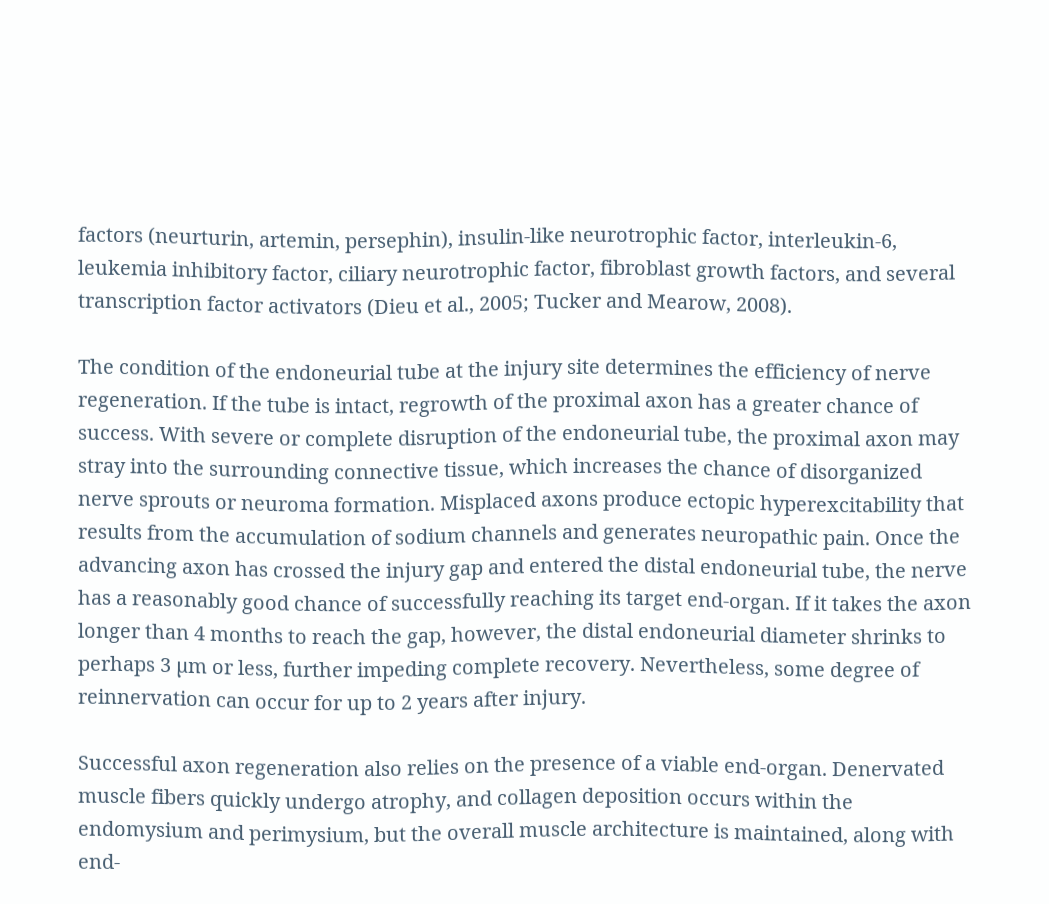factors (neurturin, artemin, persephin), insulin-like neurotrophic factor, interleukin-6, leukemia inhibitory factor, ciliary neurotrophic factor, fibroblast growth factors, and several transcription factor activators (Dieu et al., 2005; Tucker and Mearow, 2008).

The condition of the endoneurial tube at the injury site determines the efficiency of nerve regeneration. If the tube is intact, regrowth of the proximal axon has a greater chance of success. With severe or complete disruption of the endoneurial tube, the proximal axon may stray into the surrounding connective tissue, which increases the chance of disorganized nerve sprouts or neuroma formation. Misplaced axons produce ectopic hyperexcitability that results from the accumulation of sodium channels and generates neuropathic pain. Once the advancing axon has crossed the injury gap and entered the distal endoneurial tube, the nerve has a reasonably good chance of successfully reaching its target end-organ. If it takes the axon longer than 4 months to reach the gap, however, the distal endoneurial diameter shrinks to perhaps 3 µm or less, further impeding complete recovery. Nevertheless, some degree of reinnervation can occur for up to 2 years after injury.

Successful axon regeneration also relies on the presence of a viable end-organ. Denervated muscle fibers quickly undergo atrophy, and collagen deposition occurs within the endomysium and perimysium, but the overall muscle architecture is maintained, along with end-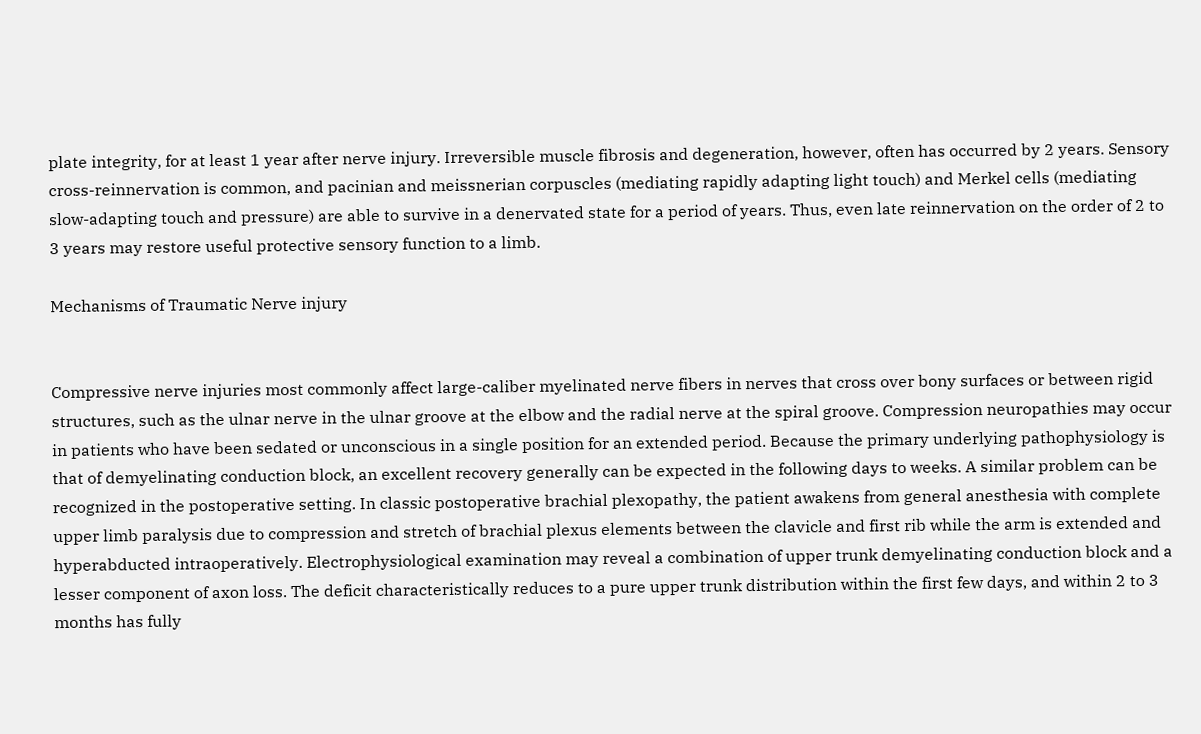plate integrity, for at least 1 year after nerve injury. Irreversible muscle fibrosis and degeneration, however, often has occurred by 2 years. Sensory cross-reinnervation is common, and pacinian and meissnerian corpuscles (mediating rapidly adapting light touch) and Merkel cells (mediating slow-adapting touch and pressure) are able to survive in a denervated state for a period of years. Thus, even late reinnervation on the order of 2 to 3 years may restore useful protective sensory function to a limb.

Mechanisms of Traumatic Nerve injury


Compressive nerve injuries most commonly affect large-caliber myelinated nerve fibers in nerves that cross over bony surfaces or between rigid structures, such as the ulnar nerve in the ulnar groove at the elbow and the radial nerve at the spiral groove. Compression neuropathies may occur in patients who have been sedated or unconscious in a single position for an extended period. Because the primary underlying pathophysiology is that of demyelinating conduction block, an excellent recovery generally can be expected in the following days to weeks. A similar problem can be recognized in the postoperative setting. In classic postoperative brachial plexopathy, the patient awakens from general anesthesia with complete upper limb paralysis due to compression and stretch of brachial plexus elements between the clavicle and first rib while the arm is extended and hyperabducted intraoperatively. Electrophysiological examination may reveal a combination of upper trunk demyelinating conduction block and a lesser component of axon loss. The deficit characteristically reduces to a pure upper trunk distribution within the first few days, and within 2 to 3 months has fully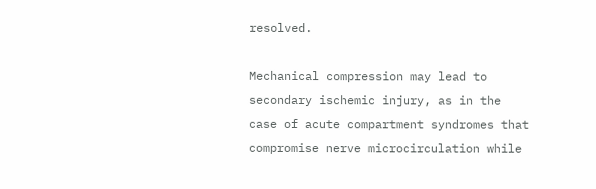resolved.

Mechanical compression may lead to secondary ischemic injury, as in the case of acute compartment syndromes that compromise nerve microcirculation while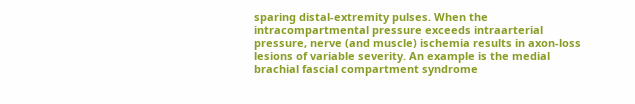sparing distal-extremity pulses. When the intracompartmental pressure exceeds intraarterial pressure, nerve (and muscle) ischemia results in axon-loss lesions of variable severity. An example is the medial brachial fascial compartment syndrome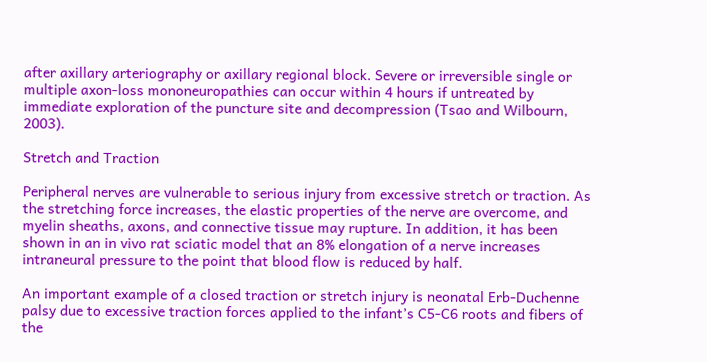after axillary arteriography or axillary regional block. Severe or irreversible single or multiple axon-loss mononeuropathies can occur within 4 hours if untreated by immediate exploration of the puncture site and decompression (Tsao and Wilbourn, 2003).

Stretch and Traction

Peripheral nerves are vulnerable to serious injury from excessive stretch or traction. As the stretching force increases, the elastic properties of the nerve are overcome, and myelin sheaths, axons, and connective tissue may rupture. In addition, it has been shown in an in vivo rat sciatic model that an 8% elongation of a nerve increases intraneural pressure to the point that blood flow is reduced by half.

An important example of a closed traction or stretch injury is neonatal Erb-Duchenne palsy due to excessive traction forces applied to the infant’s C5-C6 roots and fibers of the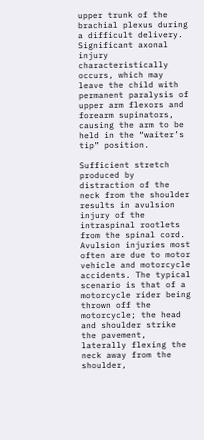upper trunk of the brachial plexus during a difficult delivery. Significant axonal injury characteristically occurs, which may leave the child with permanent paralysis of upper arm flexors and forearm supinators, causing the arm to be held in the “waiter’s tip” position.

Sufficient stretch produced by distraction of the neck from the shoulder results in avulsion injury of the intraspinal rootlets from the spinal cord. Avulsion injuries most often are due to motor vehicle and motorcycle accidents. The typical scenario is that of a motorcycle rider being thrown off the motorcycle; the head and shoulder strike the pavement, laterally flexing the neck away from the shoulder,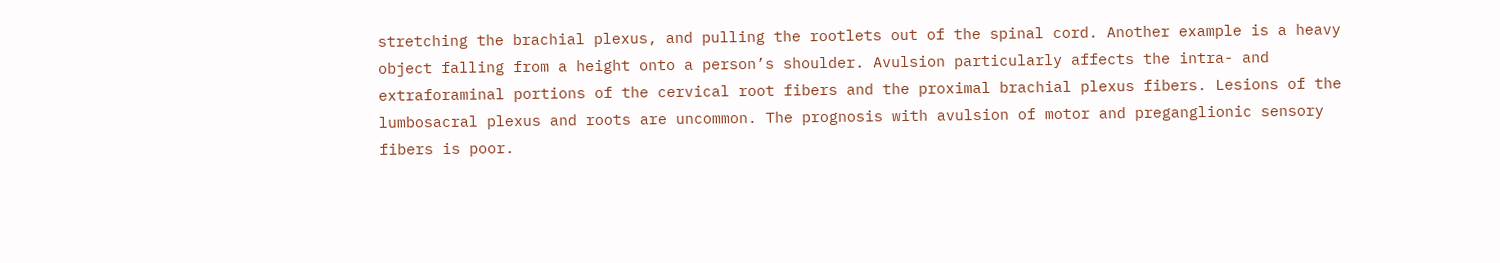stretching the brachial plexus, and pulling the rootlets out of the spinal cord. Another example is a heavy object falling from a height onto a person’s shoulder. Avulsion particularly affects the intra- and extraforaminal portions of the cervical root fibers and the proximal brachial plexus fibers. Lesions of the lumbosacral plexus and roots are uncommon. The prognosis with avulsion of motor and preganglionic sensory fibers is poor.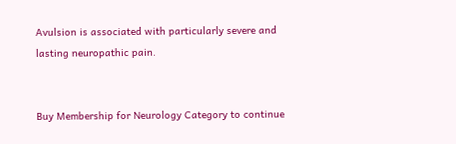Avulsion is associated with particularly severe and lasting neuropathic pain.


Buy Membership for Neurology Category to continue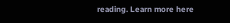reading. Learn more here